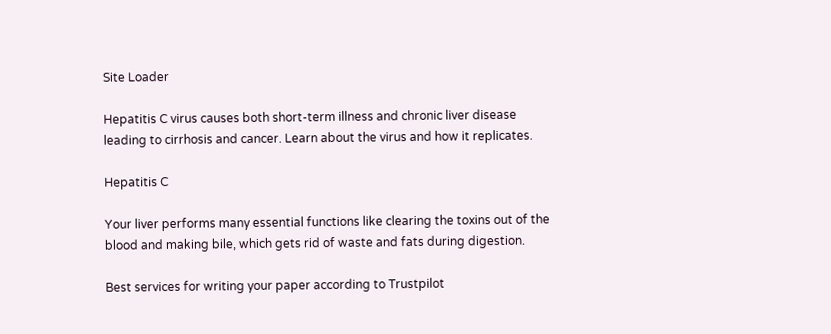Site Loader

Hepatitis C virus causes both short-term illness and chronic liver disease leading to cirrhosis and cancer. Learn about the virus and how it replicates.

Hepatitis C

Your liver performs many essential functions like clearing the toxins out of the blood and making bile, which gets rid of waste and fats during digestion.

Best services for writing your paper according to Trustpilot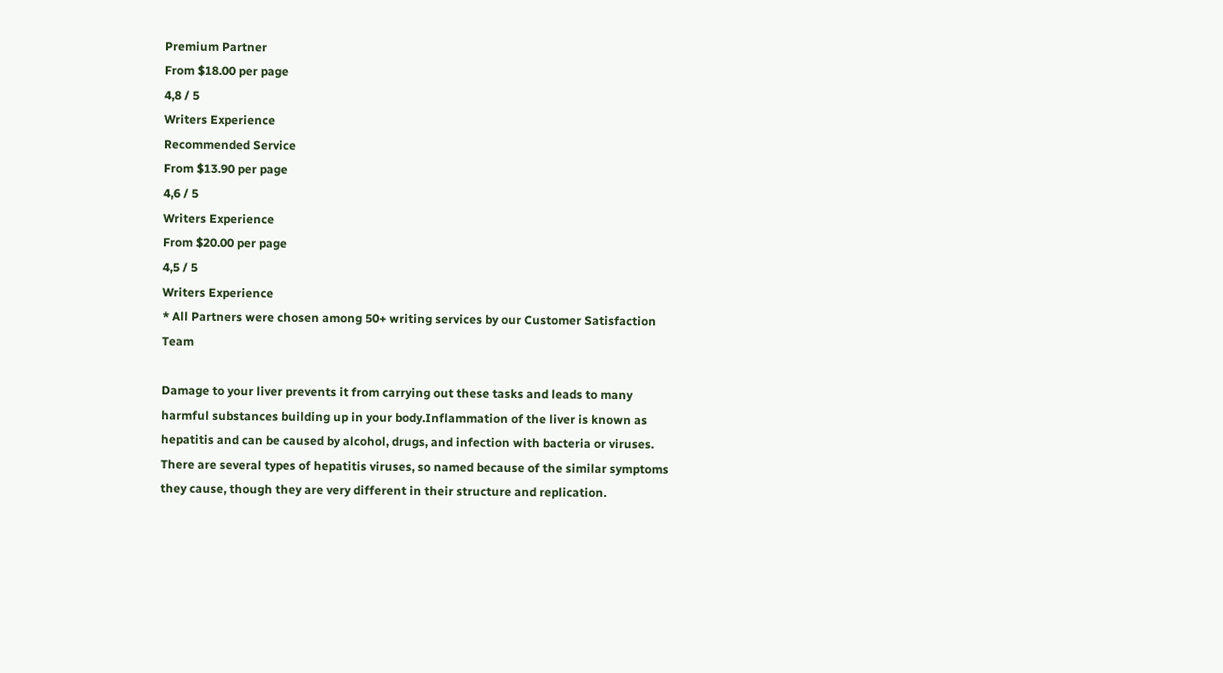Premium Partner
From $18.00 per page
4,8 / 5
Writers Experience
Recommended Service
From $13.90 per page
4,6 / 5
Writers Experience
From $20.00 per page
4,5 / 5
Writers Experience
* All Partners were chosen among 50+ writing services by our Customer Satisfaction Team

Damage to your liver prevents it from carrying out these tasks and leads to many harmful substances building up in your body.Inflammation of the liver is known as hepatitis and can be caused by alcohol, drugs, and infection with bacteria or viruses. There are several types of hepatitis viruses, so named because of the similar symptoms they cause, though they are very different in their structure and replication.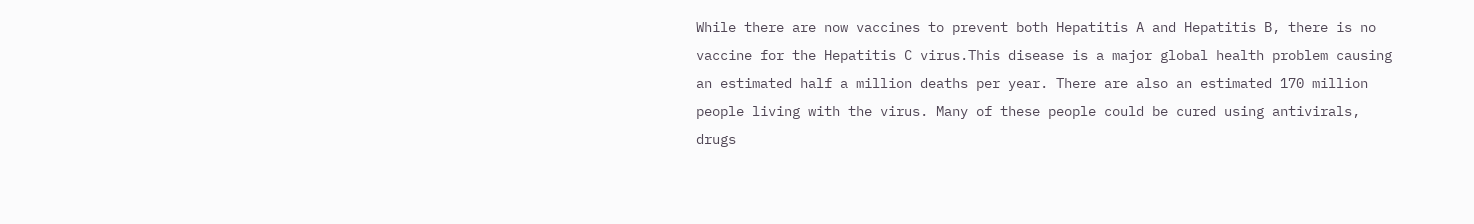While there are now vaccines to prevent both Hepatitis A and Hepatitis B, there is no vaccine for the Hepatitis C virus.This disease is a major global health problem causing an estimated half a million deaths per year. There are also an estimated 170 million people living with the virus. Many of these people could be cured using antivirals, drugs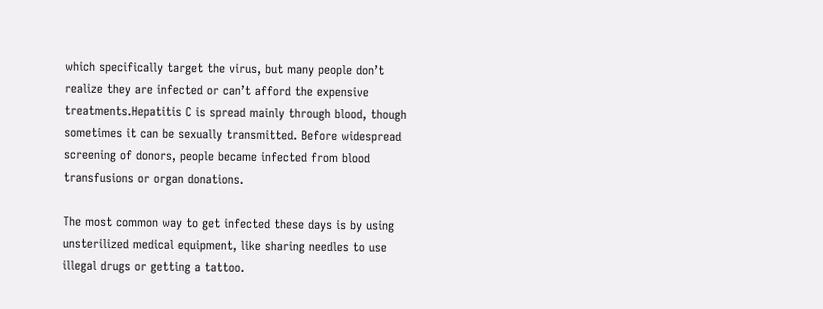which specifically target the virus, but many people don’t realize they are infected or can’t afford the expensive treatments.Hepatitis C is spread mainly through blood, though sometimes it can be sexually transmitted. Before widespread screening of donors, people became infected from blood transfusions or organ donations.

The most common way to get infected these days is by using unsterilized medical equipment, like sharing needles to use illegal drugs or getting a tattoo.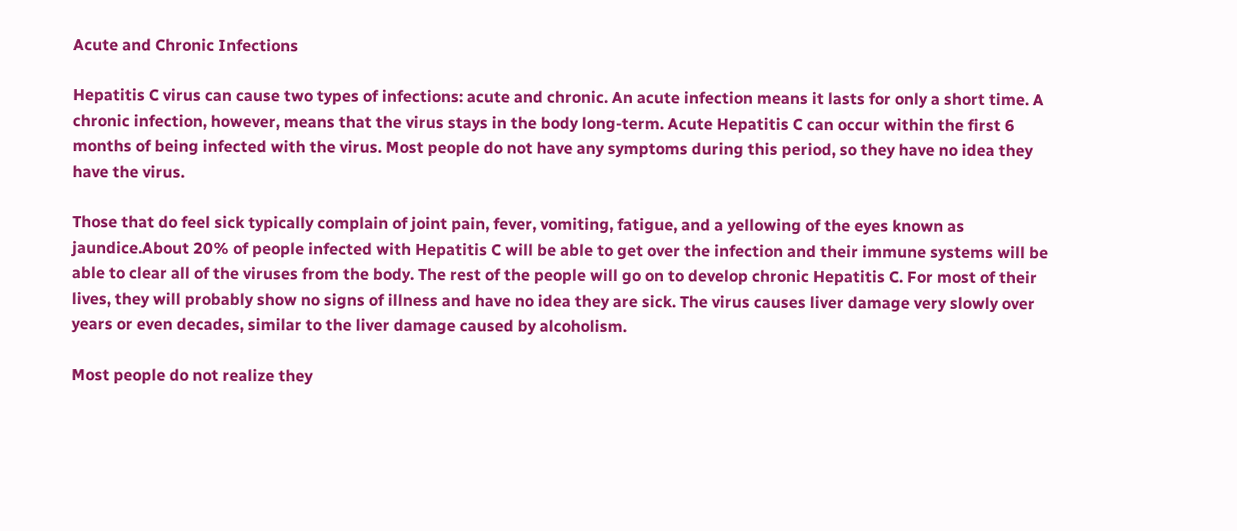Acute and Chronic Infections

Hepatitis C virus can cause two types of infections: acute and chronic. An acute infection means it lasts for only a short time. A chronic infection, however, means that the virus stays in the body long-term. Acute Hepatitis C can occur within the first 6 months of being infected with the virus. Most people do not have any symptoms during this period, so they have no idea they have the virus.

Those that do feel sick typically complain of joint pain, fever, vomiting, fatigue, and a yellowing of the eyes known as jaundice.About 20% of people infected with Hepatitis C will be able to get over the infection and their immune systems will be able to clear all of the viruses from the body. The rest of the people will go on to develop chronic Hepatitis C. For most of their lives, they will probably show no signs of illness and have no idea they are sick. The virus causes liver damage very slowly over years or even decades, similar to the liver damage caused by alcoholism.

Most people do not realize they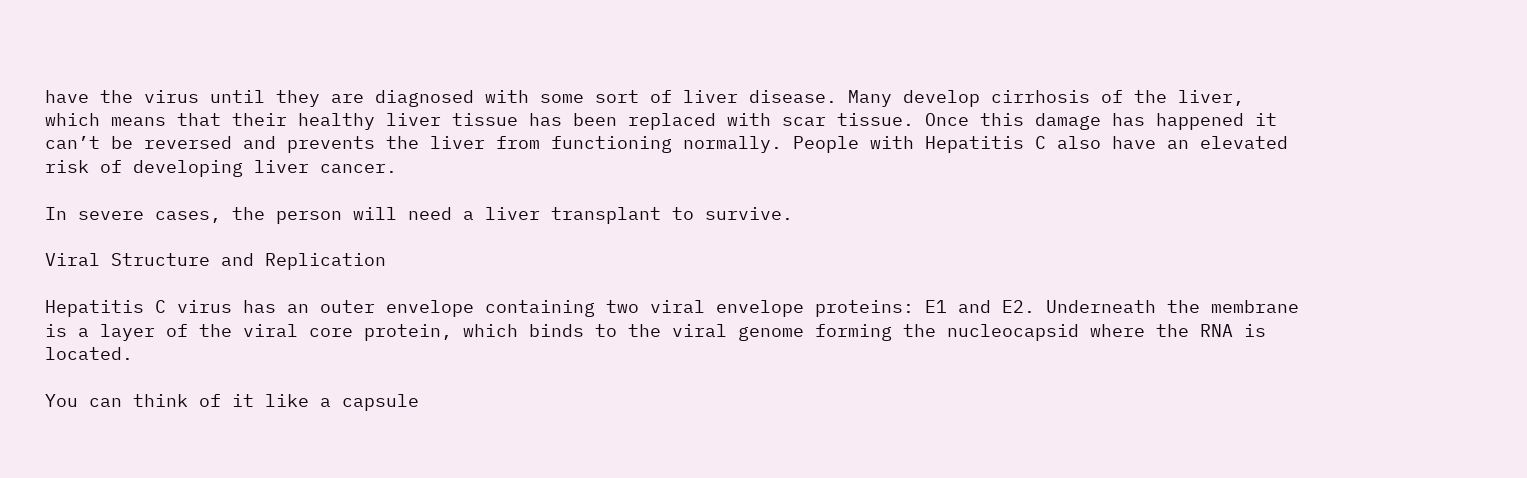have the virus until they are diagnosed with some sort of liver disease. Many develop cirrhosis of the liver, which means that their healthy liver tissue has been replaced with scar tissue. Once this damage has happened it can’t be reversed and prevents the liver from functioning normally. People with Hepatitis C also have an elevated risk of developing liver cancer.

In severe cases, the person will need a liver transplant to survive.

Viral Structure and Replication

Hepatitis C virus has an outer envelope containing two viral envelope proteins: E1 and E2. Underneath the membrane is a layer of the viral core protein, which binds to the viral genome forming the nucleocapsid where the RNA is located.

You can think of it like a capsule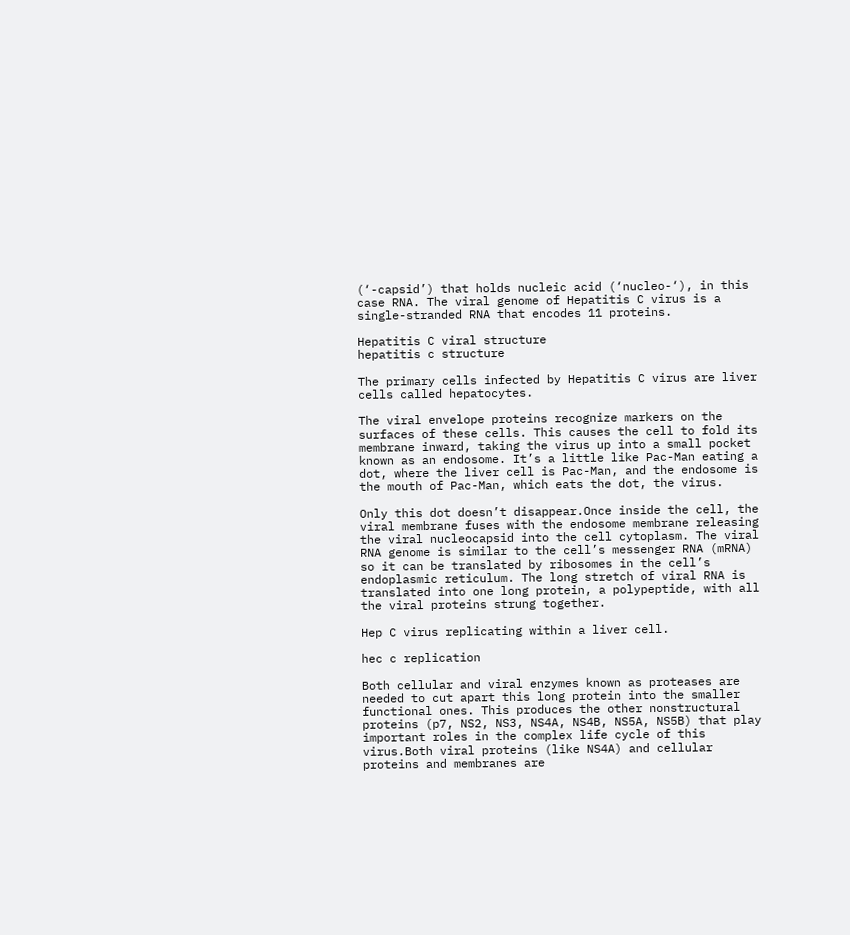(‘-capsid’) that holds nucleic acid (‘nucleo-‘), in this case RNA. The viral genome of Hepatitis C virus is a single-stranded RNA that encodes 11 proteins.

Hepatitis C viral structure
hepatitis c structure

The primary cells infected by Hepatitis C virus are liver cells called hepatocytes.

The viral envelope proteins recognize markers on the surfaces of these cells. This causes the cell to fold its membrane inward, taking the virus up into a small pocket known as an endosome. It’s a little like Pac-Man eating a dot, where the liver cell is Pac-Man, and the endosome is the mouth of Pac-Man, which eats the dot, the virus.

Only this dot doesn’t disappear.Once inside the cell, the viral membrane fuses with the endosome membrane releasing the viral nucleocapsid into the cell cytoplasm. The viral RNA genome is similar to the cell’s messenger RNA (mRNA) so it can be translated by ribosomes in the cell’s endoplasmic reticulum. The long stretch of viral RNA is translated into one long protein, a polypeptide, with all the viral proteins strung together.

Hep C virus replicating within a liver cell.

hec c replication

Both cellular and viral enzymes known as proteases are needed to cut apart this long protein into the smaller functional ones. This produces the other nonstructural proteins (p7, NS2, NS3, NS4A, NS4B, NS5A, NS5B) that play important roles in the complex life cycle of this virus.Both viral proteins (like NS4A) and cellular proteins and membranes are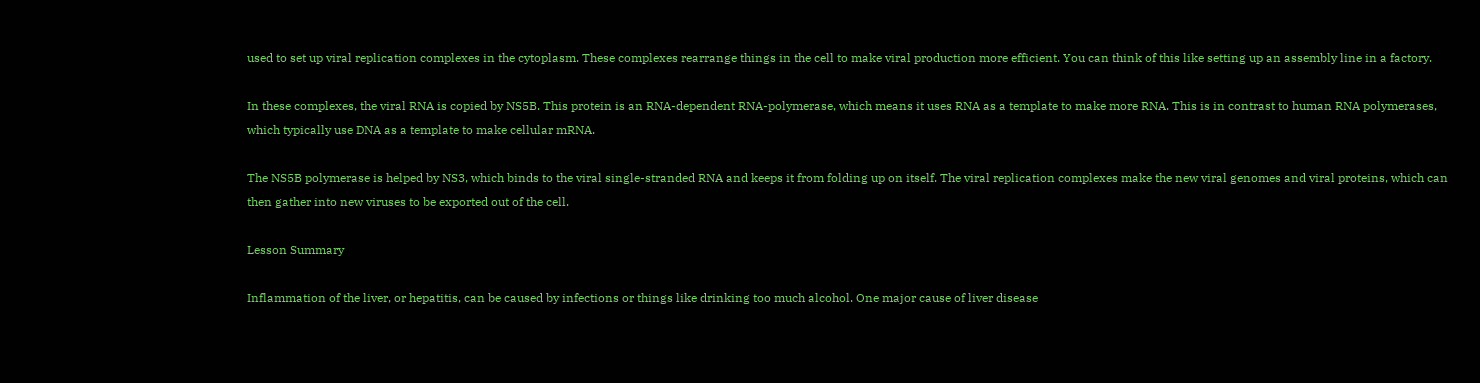used to set up viral replication complexes in the cytoplasm. These complexes rearrange things in the cell to make viral production more efficient. You can think of this like setting up an assembly line in a factory.

In these complexes, the viral RNA is copied by NS5B. This protein is an RNA-dependent RNA-polymerase, which means it uses RNA as a template to make more RNA. This is in contrast to human RNA polymerases, which typically use DNA as a template to make cellular mRNA.

The NS5B polymerase is helped by NS3, which binds to the viral single-stranded RNA and keeps it from folding up on itself. The viral replication complexes make the new viral genomes and viral proteins, which can then gather into new viruses to be exported out of the cell.

Lesson Summary

Inflammation of the liver, or hepatitis, can be caused by infections or things like drinking too much alcohol. One major cause of liver disease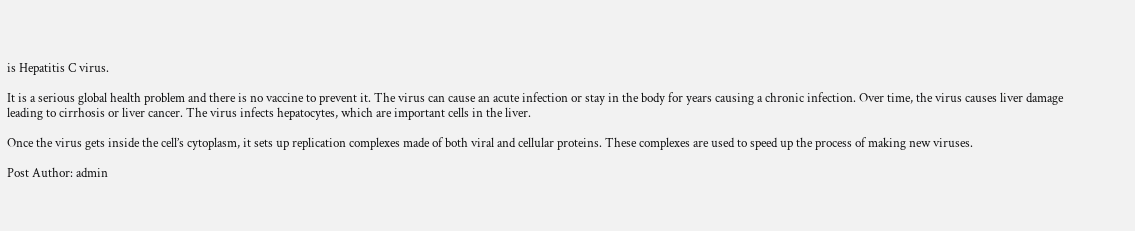is Hepatitis C virus.

It is a serious global health problem and there is no vaccine to prevent it. The virus can cause an acute infection or stay in the body for years causing a chronic infection. Over time, the virus causes liver damage leading to cirrhosis or liver cancer. The virus infects hepatocytes, which are important cells in the liver.

Once the virus gets inside the cell’s cytoplasm, it sets up replication complexes made of both viral and cellular proteins. These complexes are used to speed up the process of making new viruses.

Post Author: admin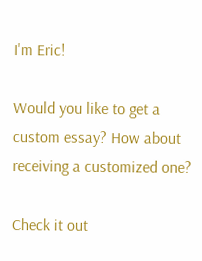I'm Eric!

Would you like to get a custom essay? How about receiving a customized one?

Check it out